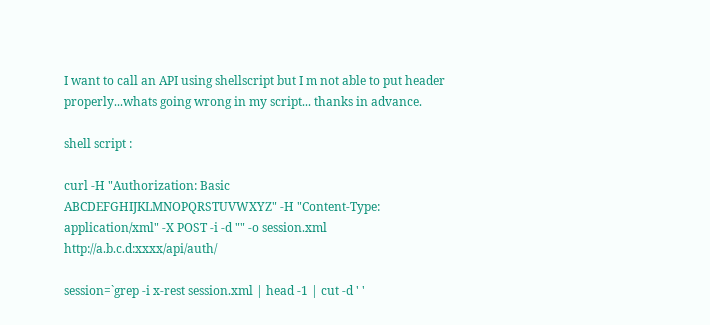I want to call an API using shellscript but I m not able to put header properly...whats going wrong in my script... thanks in advance.

shell script :

curl -H "Authorization: Basic ABCDEFGHIJKLMNOPQRSTUVWXYZ" -H "Content-Type: application/xml" -X POST -i -d "" -o session.xml  http://a.b.c.d:xxxx/api/auth/

session=`grep -i x-rest session.xml | head -1 | cut -d ' '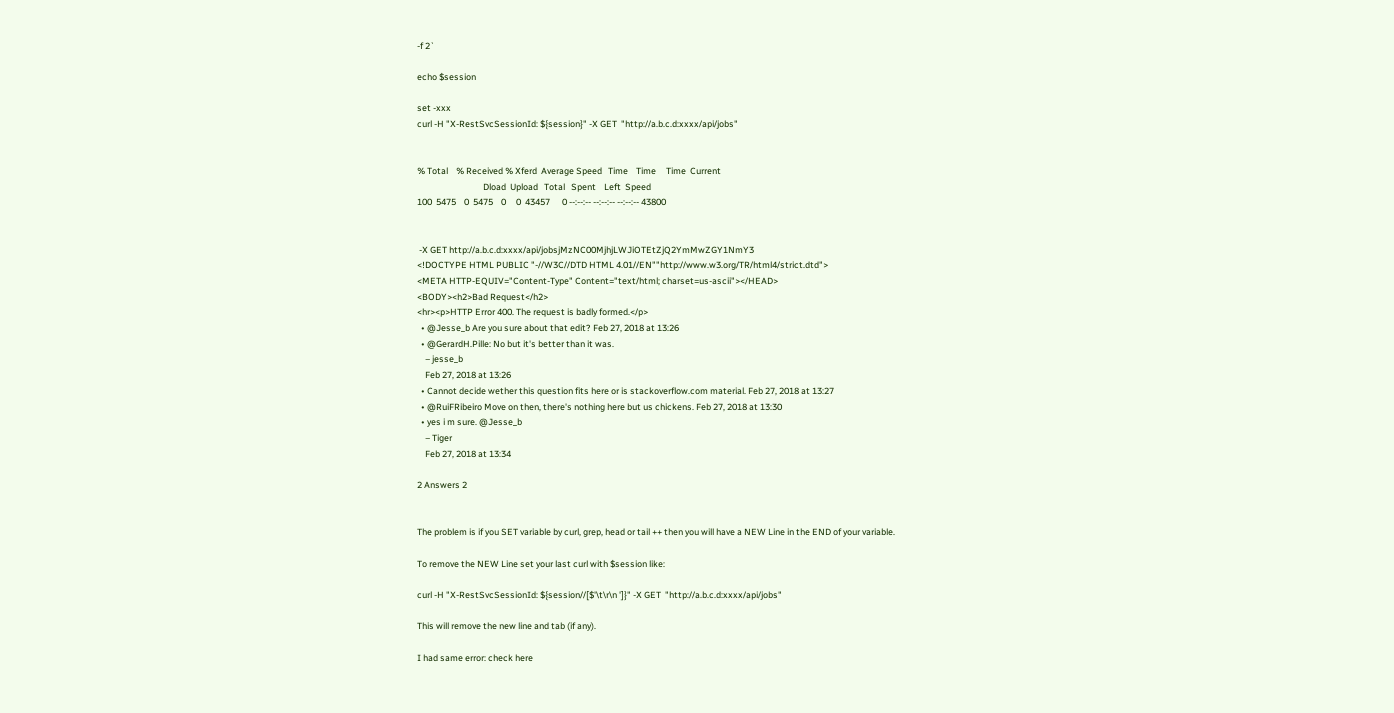-f 2`

echo $session

set -xxx
curl -H "X-RestSvcSessionId: ${session}" -X GET  "http://a.b.c.d:xxxx/api/jobs"


% Total    % Received % Xferd  Average Speed   Time    Time     Time  Current
                                 Dload  Upload   Total   Spent    Left  Speed
100  5475    0  5475    0     0  43457      0 --:--:-- --:--:-- --:--:-- 43800


 -X GET http://a.b.c.d:xxxx/api/jobsjMzNC00MjhjLWJiOTEtZjQ2YmMwZGY1NmY3
<!DOCTYPE HTML PUBLIC "-//W3C//DTD HTML 4.01//EN""http://www.w3.org/TR/html4/strict.dtd">
<META HTTP-EQUIV="Content-Type" Content="text/html; charset=us-ascii"></HEAD>
<BODY><h2>Bad Request</h2>
<hr><p>HTTP Error 400. The request is badly formed.</p>
  • @Jesse_b Are you sure about that edit? Feb 27, 2018 at 13:26
  • @GerardH.Pille: No but it's better than it was.
    – jesse_b
    Feb 27, 2018 at 13:26
  • Cannot decide wether this question fits here or is stackoverflow.com material. Feb 27, 2018 at 13:27
  • @RuiFRibeiro Move on then, there's nothing here but us chickens. Feb 27, 2018 at 13:30
  • yes i m sure. @Jesse_b
    – Tiger
    Feb 27, 2018 at 13:34

2 Answers 2


The problem is if you SET variable by curl, grep, head or tail ++ then you will have a NEW Line in the END of your variable.

To remove the NEW Line set your last curl with $session like:

curl -H "X-RestSvcSessionId: ${session//[$'\t\r\n ']}" -X GET  "http://a.b.c.d:xxxx/api/jobs"

This will remove the new line and tab (if any).

I had same error: check here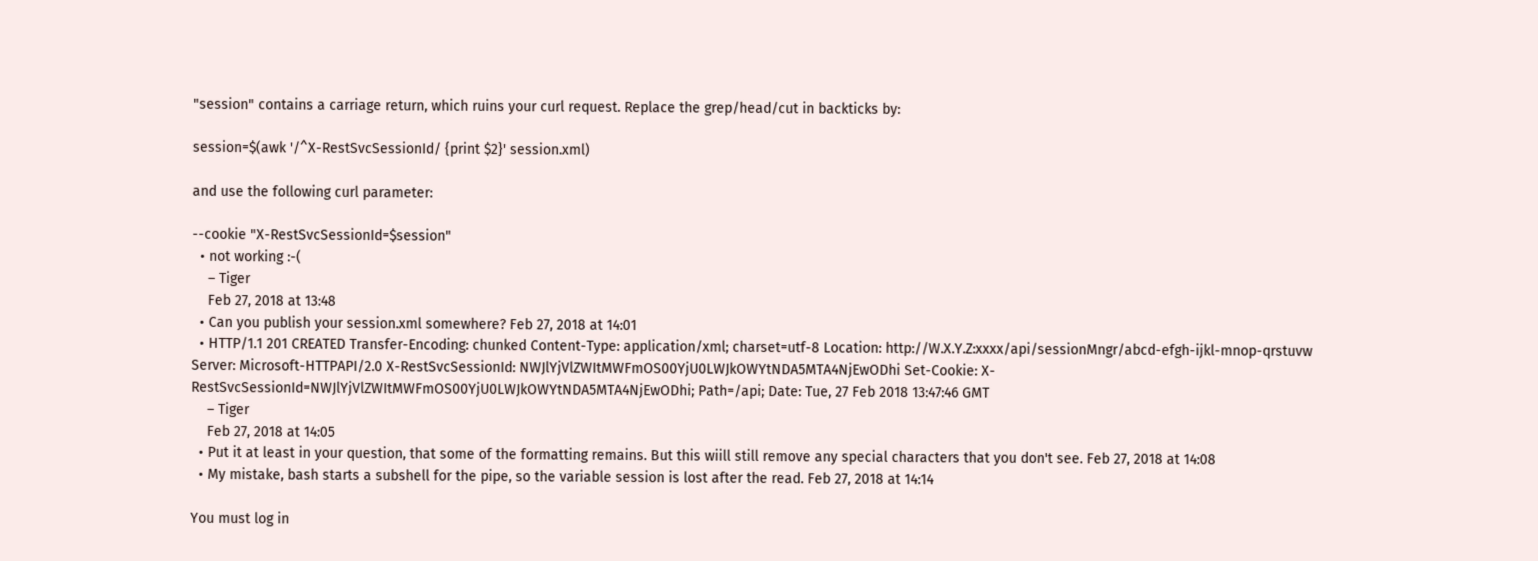"session" contains a carriage return, which ruins your curl request. Replace the grep/head/cut in backticks by:

session=$(awk '/^X-RestSvcSessionId/ {print $2}' session.xml)

and use the following curl parameter:

--cookie "X-RestSvcSessionId=$session"
  • not working :-(
    – Tiger
    Feb 27, 2018 at 13:48
  • Can you publish your session.xml somewhere? Feb 27, 2018 at 14:01
  • HTTP/1.1 201 CREATED Transfer-Encoding: chunked Content-Type: application/xml; charset=utf-8 Location: http://W.X.Y.Z:xxxx/api/sessionMngr/abcd-efgh-ijkl-mnop-qrstuvw Server: Microsoft-HTTPAPI/2.0 X-RestSvcSessionId: NWJlYjVlZWItMWFmOS00YjU0LWJkOWYtNDA5MTA4NjEwODhi Set-Cookie: X-RestSvcSessionId=NWJlYjVlZWItMWFmOS00YjU0LWJkOWYtNDA5MTA4NjEwODhi; Path=/api; Date: Tue, 27 Feb 2018 13:47:46 GMT
    – Tiger
    Feb 27, 2018 at 14:05
  • Put it at least in your question, that some of the formatting remains. But this wiill still remove any special characters that you don't see. Feb 27, 2018 at 14:08
  • My mistake, bash starts a subshell for the pipe, so the variable session is lost after the read. Feb 27, 2018 at 14:14

You must log in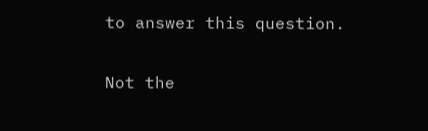to answer this question.

Not the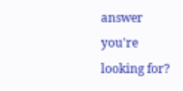answer you're looking for?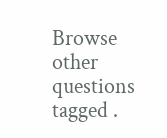Browse other questions tagged .